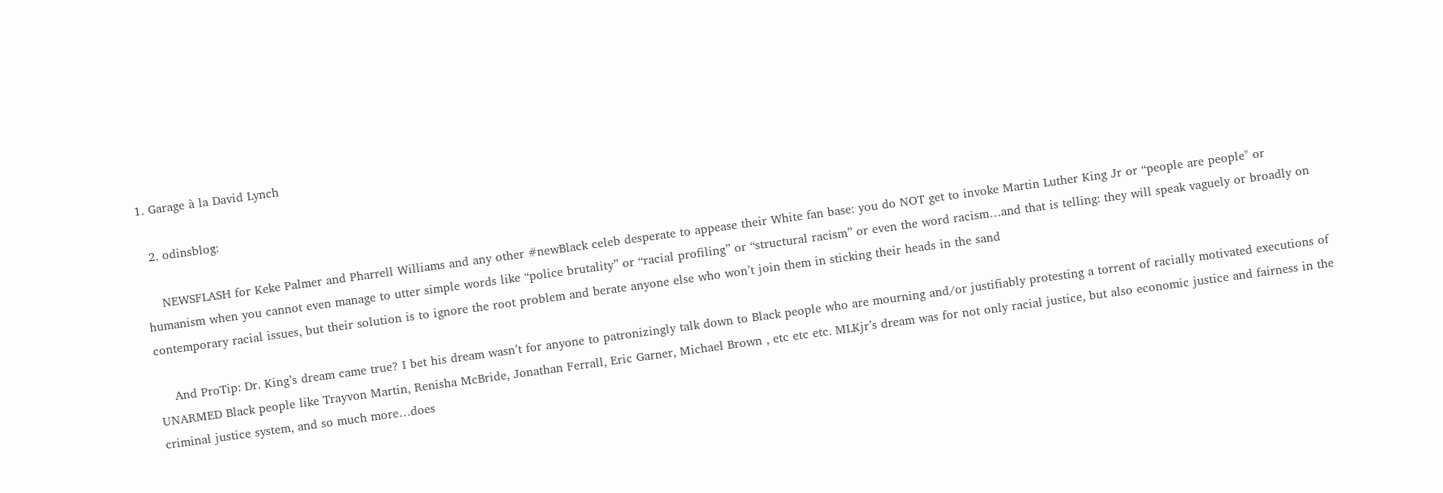1. Garage à la David Lynch

  2. odinsblog:

    NEWSFLASH for Keke Palmer and Pharrell Williams and any other #newBlack celeb desperate to appease their White fan base: you do NOT get to invoke Martin Luther King Jr or “people are people" or humanism when you cannot even manage to utter simple words like “police brutality” or “racial profiling” or “structural racism” or even the word racism…and that is telling: they will speak vaguely or broadly on contemporary racial issues, but their solution is to ignore the root problem and berate anyone else who won’t join them in sticking their heads in the sand

    And ProTip: Dr. King’s dream came true? I bet his dream wasn’t for anyone to patronizingly talk down to Black people who are mourning and/or justifiably protesting a torrent of racially motivated executions of UNARMED Black people like Trayvon Martin, Renisha McBride, Jonathan Ferrall, Eric Garner, Michael Brown , etc etc etc. MLKjr’s dream was for not only racial justice, but also economic justice and fairness in the criminal justice system, and so much more…does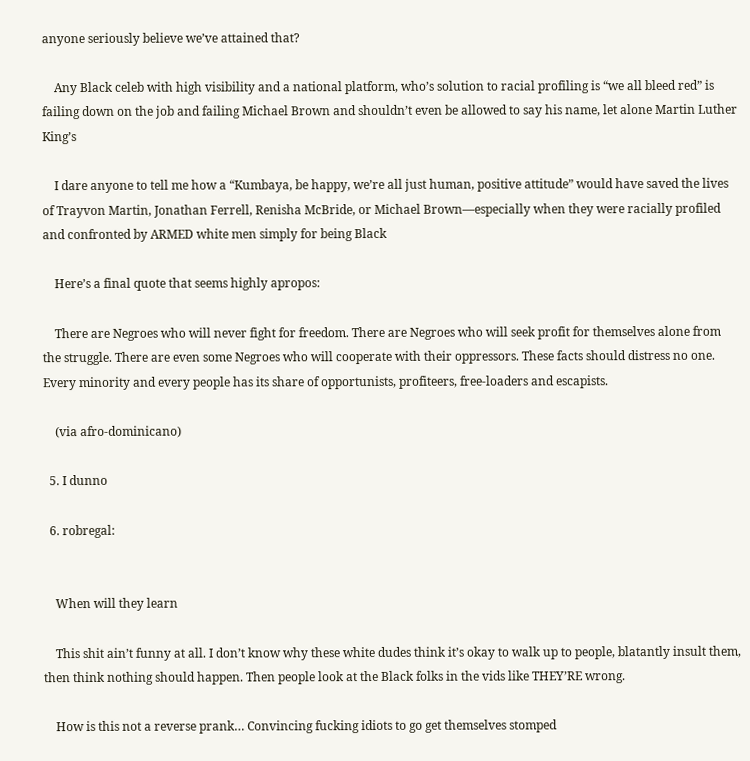anyone seriously believe we’ve attained that?

    Any Black celeb with high visibility and a national platform, who’s solution to racial profiling is “we all bleed red” is failing down on the job and failing Michael Brown and shouldn’t even be allowed to say his name, let alone Martin Luther King’s

    I dare anyone to tell me how a “Kumbaya, be happy, we’re all just human, positive attitude” would have saved the lives of Trayvon Martin, Jonathan Ferrell, Renisha McBride, or Michael Brown—especially when they were racially profiled and confronted by ARMED white men simply for being Black

    Here’s a final quote that seems highly apropos:

    There are Negroes who will never fight for freedom. There are Negroes who will seek profit for themselves alone from the struggle. There are even some Negroes who will cooperate with their oppressors. These facts should distress no one. Every minority and every people has its share of opportunists, profiteers, free-loaders and escapists.

    (via afro-dominicano)

  5. I dunno

  6. robregal:


    When will they learn

    This shit ain’t funny at all. I don’t know why these white dudes think it’s okay to walk up to people, blatantly insult them, then think nothing should happen. Then people look at the Black folks in the vids like THEY’RE wrong.

    How is this not a reverse prank… Convincing fucking idiots to go get themselves stomped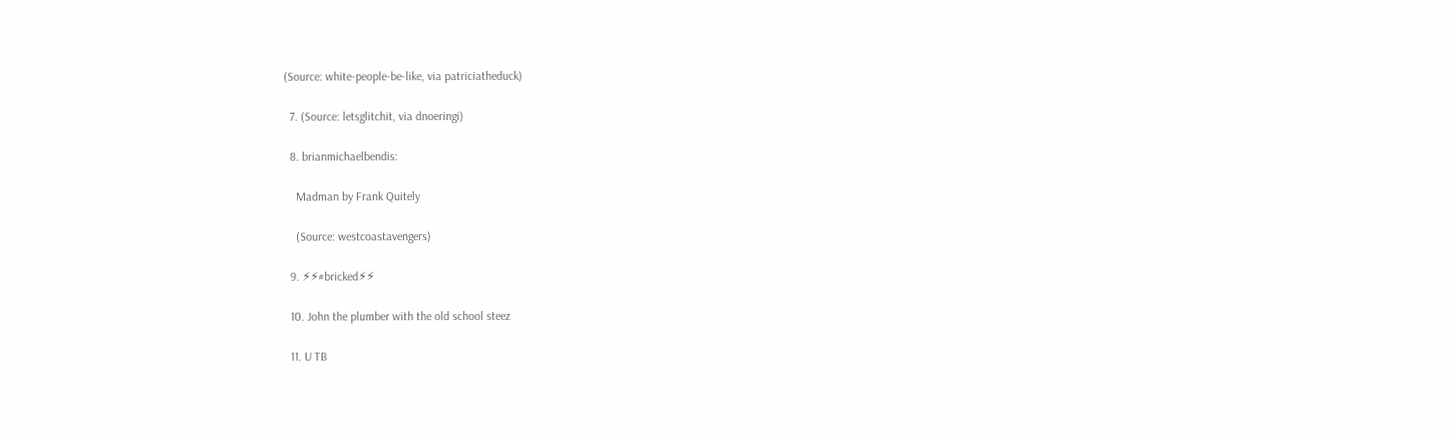(Source: white-people-be-like, via patriciatheduck)

  7. (Source: letsglitchit, via dnoeringi)

  8. brianmichaelbendis:

    Madman by Frank Quitely

    (Source: westcoastavengers)

  9. ⚡⚡#bricked⚡⚡

  10. John the plumber with the old school steez

  11. U TB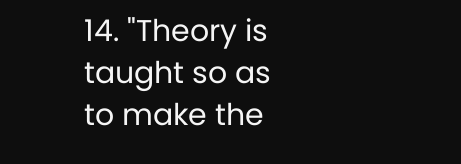14. "Theory is taught so as to make the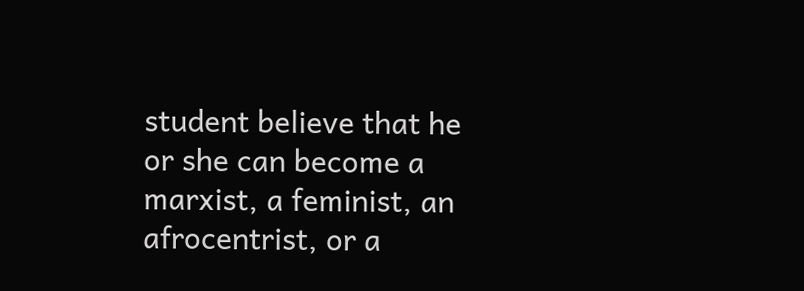student believe that he or she can become a marxist, a feminist, an afrocentrist, or a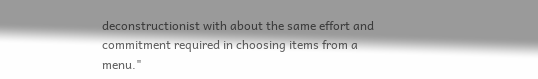deconstructionist with about the same effort and commitment required in choosing items from a menu."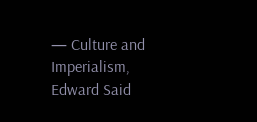— Culture and Imperialism, Edward Said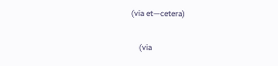(via et—cetera)

    (via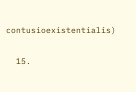contusioexistentialis)

  15.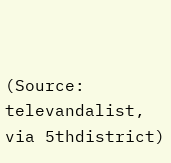(Source: televandalist, via 5thdistrict)